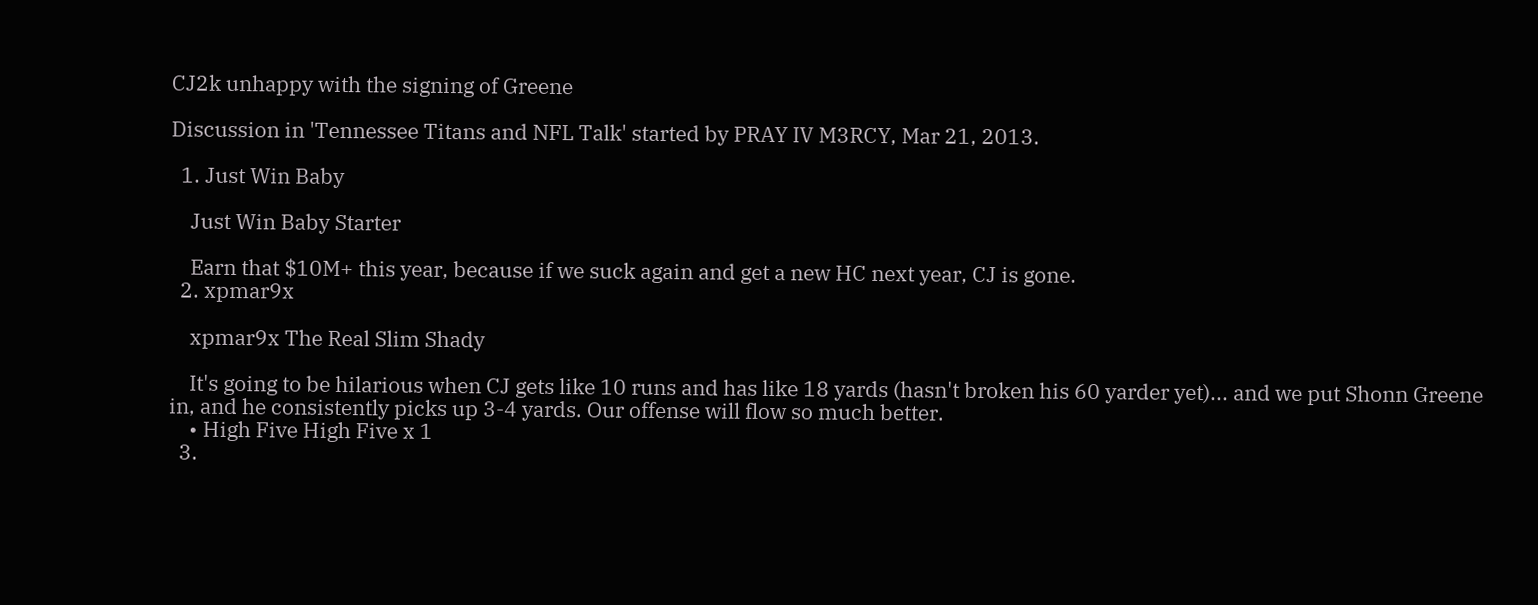CJ2k unhappy with the signing of Greene

Discussion in 'Tennessee Titans and NFL Talk' started by PRAY IV M3RCY, Mar 21, 2013.

  1. Just Win Baby

    Just Win Baby Starter

    Earn that $10M+ this year, because if we suck again and get a new HC next year, CJ is gone.
  2. xpmar9x

    xpmar9x The Real Slim Shady

    It's going to be hilarious when CJ gets like 10 runs and has like 18 yards (hasn't broken his 60 yarder yet)... and we put Shonn Greene in, and he consistently picks up 3-4 yards. Our offense will flow so much better.
    • High Five High Five x 1
  3.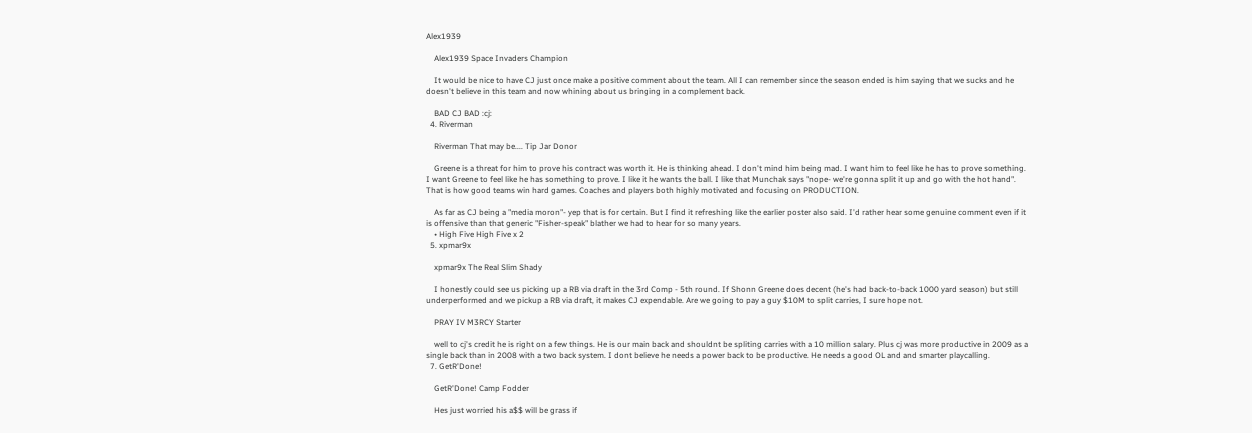Alex1939

    Alex1939 Space Invaders Champion

    It would be nice to have CJ just once make a positive comment about the team. All I can remember since the season ended is him saying that we sucks and he doesn't believe in this team and now whining about us bringing in a complement back.

    BAD CJ BAD :cj:
  4. Riverman

    Riverman That may be.... Tip Jar Donor

    Greene is a threat for him to prove his contract was worth it. He is thinking ahead. I don't mind him being mad. I want him to feel like he has to prove something. I want Greene to feel like he has something to prove. I like it he wants the ball. I like that Munchak says "nope- we're gonna split it up and go with the hot hand". That is how good teams win hard games. Coaches and players both highly motivated and focusing on PRODUCTION.

    As far as CJ being a "media moron"- yep that is for certain. But I find it refreshing like the earlier poster also said. I'd rather hear some genuine comment even if it is offensive than that generic "Fisher-speak" blather we had to hear for so many years.
    • High Five High Five x 2
  5. xpmar9x

    xpmar9x The Real Slim Shady

    I honestly could see us picking up a RB via draft in the 3rd Comp - 5th round. If Shonn Greene does decent (he's had back-to-back 1000 yard season) but still underperformed and we pickup a RB via draft, it makes CJ expendable. Are we going to pay a guy $10M to split carries, I sure hope not.

    PRAY IV M3RCY Starter

    well to cj's credit he is right on a few things. He is our main back and shouldnt be spliting carries with a 10 million salary. Plus cj was more productive in 2009 as a single back than in 2008 with a two back system. I dont believe he needs a power back to be productive. He needs a good OL and and smarter playcalling.
  7. GetR'Done!

    GetR'Done! Camp Fodder

    Hes just worried his a$$ will be grass if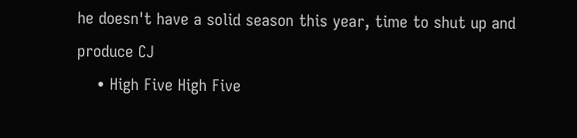he doesn't have a solid season this year, time to shut up and produce CJ
    • High Five High Five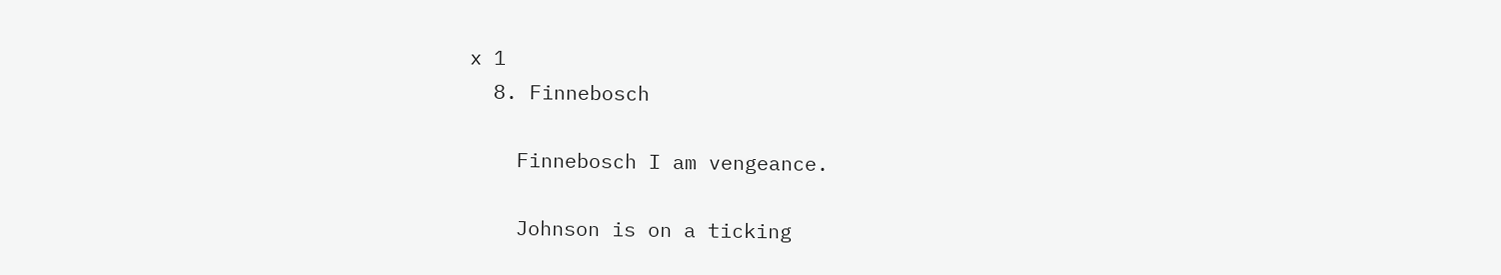x 1
  8. Finnebosch

    Finnebosch I am vengeance.

    Johnson is on a ticking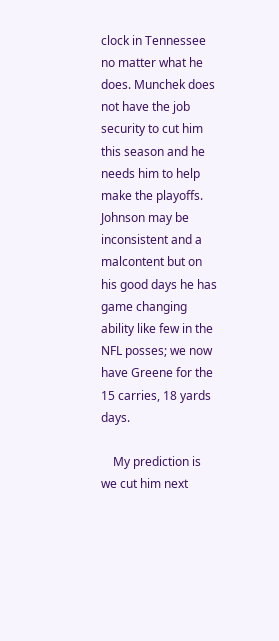clock in Tennessee no matter what he does. Munchek does not have the job security to cut him this season and he needs him to help make the playoffs. Johnson may be inconsistent and a malcontent but on his good days he has game changing ability like few in the NFL posses; we now have Greene for the 15 carries, 18 yards days.

    My prediction is we cut him next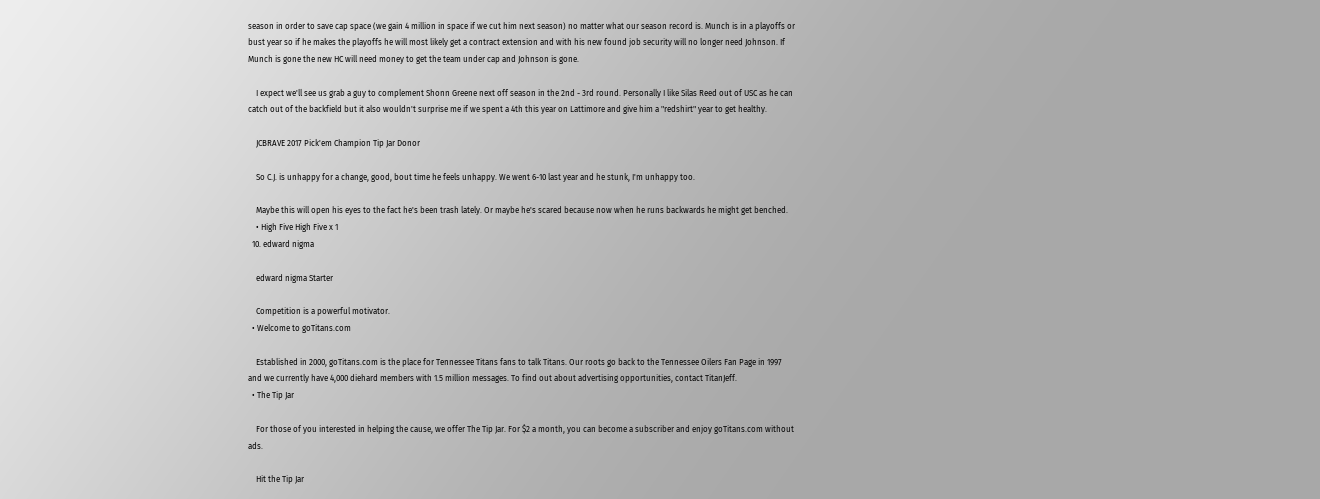season in order to save cap space (we gain 4 million in space if we cut him next season) no matter what our season record is. Munch is in a playoffs or bust year so if he makes the playoffs he will most likely get a contract extension and with his new found job security will no longer need Johnson. If Munch is gone the new HC will need money to get the team under cap and Johnson is gone.

    I expect we'll see us grab a guy to complement Shonn Greene next off season in the 2nd - 3rd round. Personally I like Silas Reed out of USC as he can catch out of the backfield but it also wouldn't surprise me if we spent a 4th this year on Lattimore and give him a "redshirt" year to get healthy.

    JCBRAVE 2017 Pick'em Champion Tip Jar Donor

    So C.J. is unhappy for a change, good, bout time he feels unhappy. We went 6-10 last year and he stunk, I'm unhappy too.

    Maybe this will open his eyes to the fact he's been trash lately. Or maybe he's scared because now when he runs backwards he might get benched.
    • High Five High Five x 1
  10. edward nigma

    edward nigma Starter

    Competition is a powerful motivator.
  • Welcome to goTitans.com

    Established in 2000, goTitans.com is the place for Tennessee Titans fans to talk Titans. Our roots go back to the Tennessee Oilers Fan Page in 1997 and we currently have 4,000 diehard members with 1.5 million messages. To find out about advertising opportunities, contact TitanJeff.
  • The Tip Jar

    For those of you interested in helping the cause, we offer The Tip Jar. For $2 a month, you can become a subscriber and enjoy goTitans.com without ads.

    Hit the Tip Jar